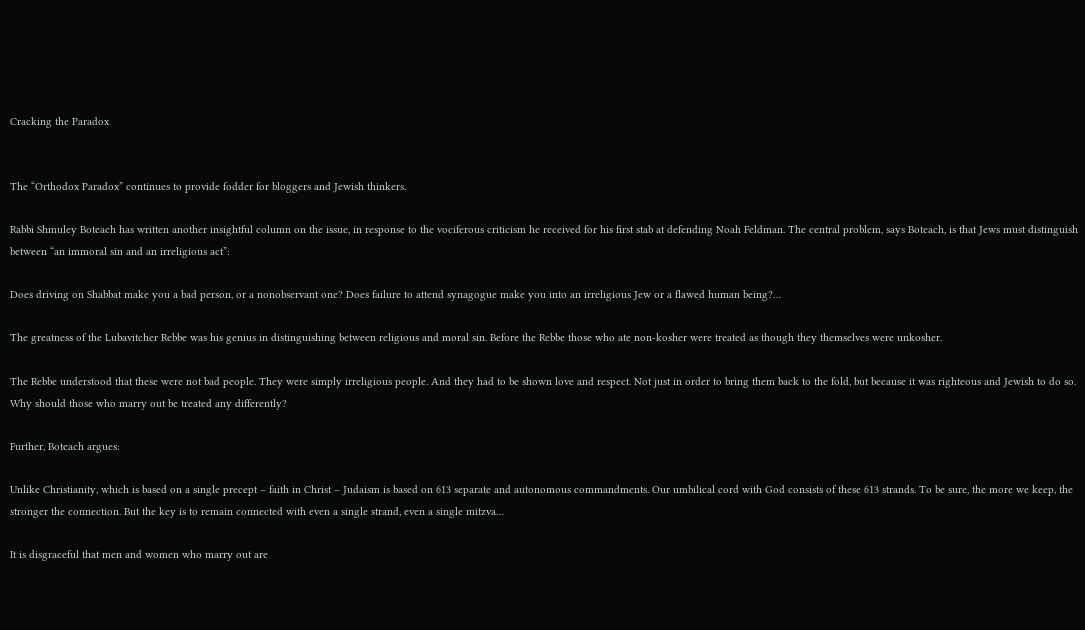Cracking the Paradox


The “Orthodox Paradox” continues to provide fodder for bloggers and Jewish thinkers.

Rabbi Shmuley Boteach has written another insightful column on the issue, in response to the vociferous criticism he received for his first stab at defending Noah Feldman. The central problem, says Boteach, is that Jews must distinguish between “an immoral sin and an irreligious act”:

Does driving on Shabbat make you a bad person, or a nonobservant one? Does failure to attend synagogue make you into an irreligious Jew or a flawed human being?…

The greatness of the Lubavitcher Rebbe was his genius in distinguishing between religious and moral sin. Before the Rebbe those who ate non-kosher were treated as though they themselves were unkosher.

The Rebbe understood that these were not bad people. They were simply irreligious people. And they had to be shown love and respect. Not just in order to bring them back to the fold, but because it was righteous and Jewish to do so. Why should those who marry out be treated any differently?

Further, Boteach argues:

Unlike Christianity, which is based on a single precept – faith in Christ – Judaism is based on 613 separate and autonomous commandments. Our umbilical cord with God consists of these 613 strands. To be sure, the more we keep, the stronger the connection. But the key is to remain connected with even a single strand, even a single mitzva…

It is disgraceful that men and women who marry out are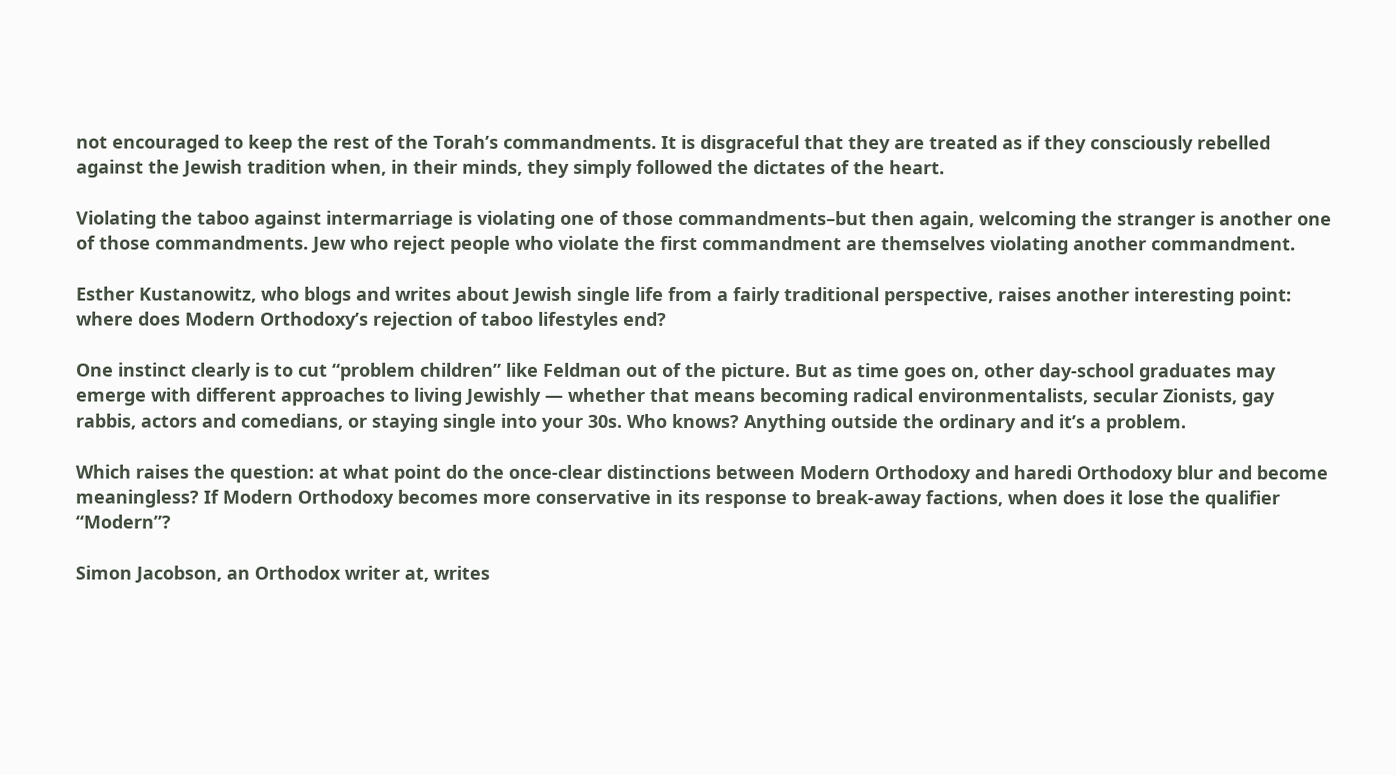not encouraged to keep the rest of the Torah’s commandments. It is disgraceful that they are treated as if they consciously rebelled against the Jewish tradition when, in their minds, they simply followed the dictates of the heart.

Violating the taboo against intermarriage is violating one of those commandments–but then again, welcoming the stranger is another one of those commandments. Jew who reject people who violate the first commandment are themselves violating another commandment.

Esther Kustanowitz, who blogs and writes about Jewish single life from a fairly traditional perspective, raises another interesting point: where does Modern Orthodoxy’s rejection of taboo lifestyles end?

One instinct clearly is to cut “problem children” like Feldman out of the picture. But as time goes on, other day-school graduates may emerge with different approaches to living Jewishly — whether that means becoming radical environmentalists, secular Zionists, gay rabbis, actors and comedians, or staying single into your 30s. Who knows? Anything outside the ordinary and it’s a problem.

Which raises the question: at what point do the once-clear distinctions between Modern Orthodoxy and haredi Orthodoxy blur and become meaningless? If Modern Orthodoxy becomes more conservative in its response to break-away factions, when does it lose the qualifier “Modern”?

Simon Jacobson, an Orthodox writer at, writes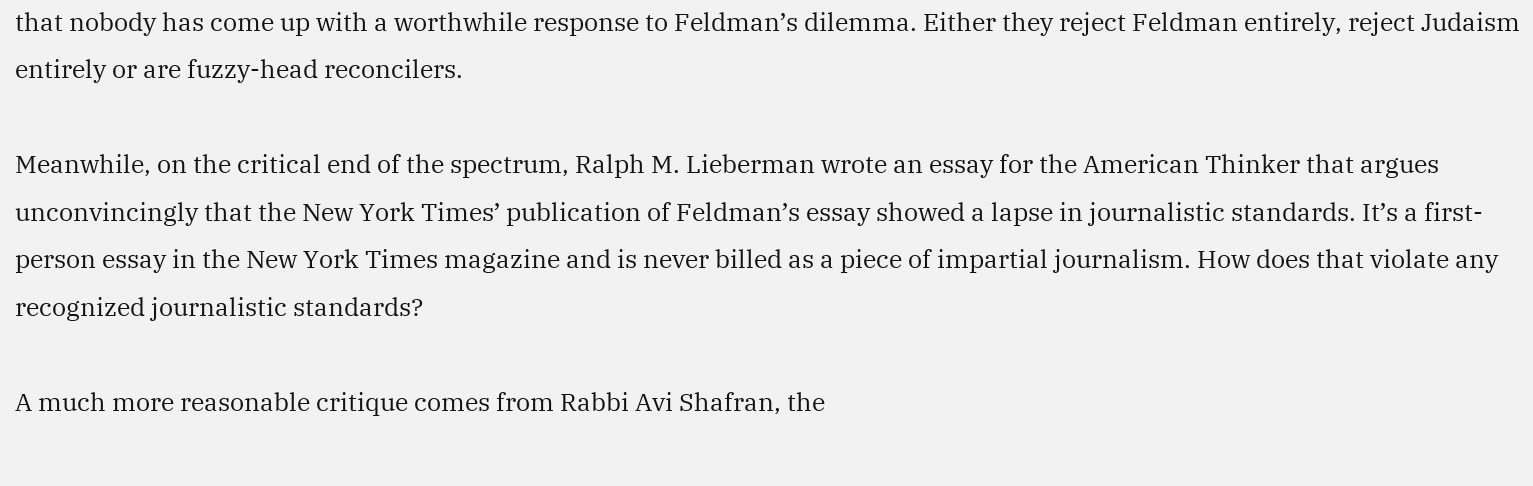that nobody has come up with a worthwhile response to Feldman’s dilemma. Either they reject Feldman entirely, reject Judaism entirely or are fuzzy-head reconcilers.

Meanwhile, on the critical end of the spectrum, Ralph M. Lieberman wrote an essay for the American Thinker that argues unconvincingly that the New York Times’ publication of Feldman’s essay showed a lapse in journalistic standards. It’s a first-person essay in the New York Times magazine and is never billed as a piece of impartial journalism. How does that violate any recognized journalistic standards?

A much more reasonable critique comes from Rabbi Avi Shafran, the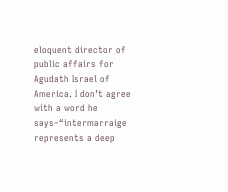eloquent director of public affairs for Agudath Israel of America. I don’t agree with a word he says–“intermarraige represents a deep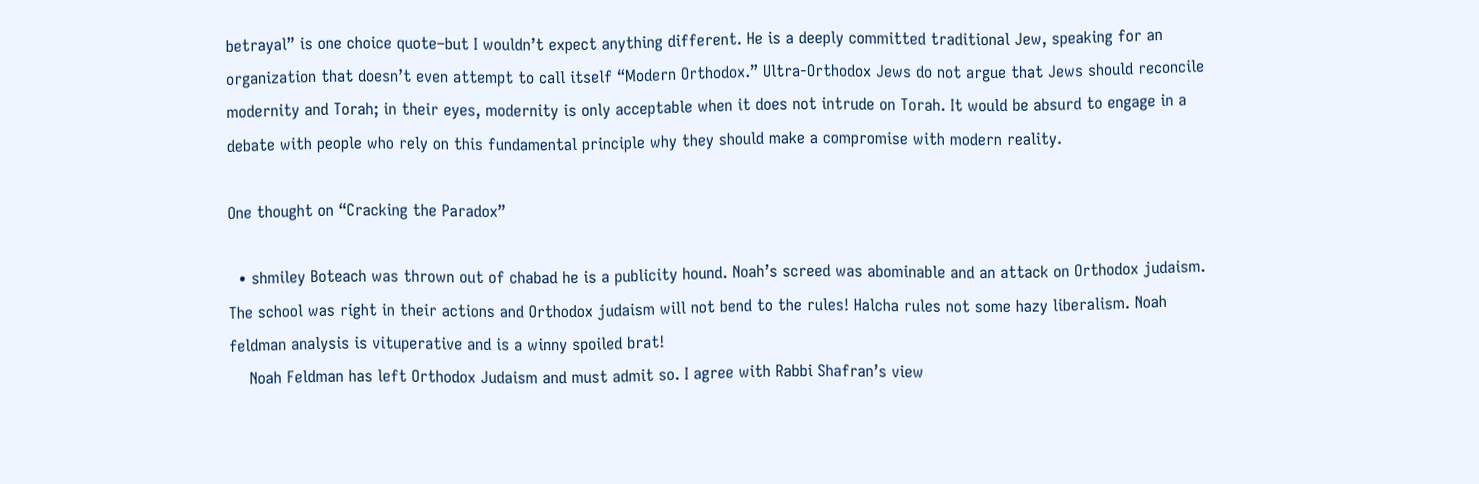betrayal” is one choice quote–but I wouldn’t expect anything different. He is a deeply committed traditional Jew, speaking for an organization that doesn’t even attempt to call itself “Modern Orthodox.” Ultra-Orthodox Jews do not argue that Jews should reconcile modernity and Torah; in their eyes, modernity is only acceptable when it does not intrude on Torah. It would be absurd to engage in a debate with people who rely on this fundamental principle why they should make a compromise with modern reality.

One thought on “Cracking the Paradox”

  • shmiley Boteach was thrown out of chabad he is a publicity hound. Noah’s screed was abominable and an attack on Orthodox judaism. The school was right in their actions and Orthodox judaism will not bend to the rules! Halcha rules not some hazy liberalism. Noah feldman analysis is vituperative and is a winny spoiled brat!
    Noah Feldman has left Orthodox Judaism and must admit so. I agree with Rabbi Shafran’s view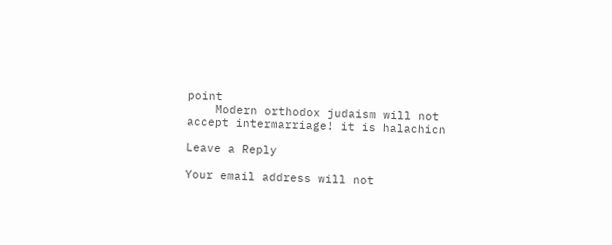point
    Modern orthodox judaism will not accept intermarriage! it is halachicn

Leave a Reply

Your email address will not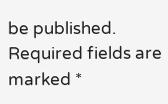be published. Required fields are marked *